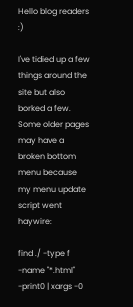Hello blog readers :)

I've tidied up a few things around the site but also borked a few. Some older pages may have a broken bottom menu because my menu update script went haywire:

find ./ -type f -name "*.html" -print0 | xargs -0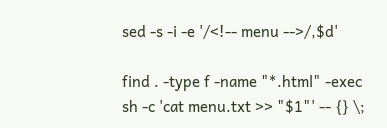sed -s -i -e '/<!-- menu -->/,$d'

find . -type f -name "*.html" -exec sh -c 'cat menu.txt >> "$1"' -- {} \;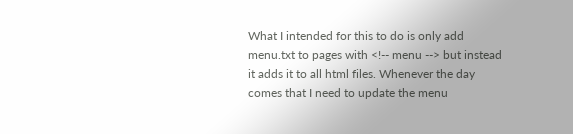What I intended for this to do is only add menu.txt to pages with <!-- menu --> but instead it adds it to all html files. Whenever the day comes that I need to update the menu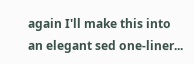again I'll make this into an elegant sed one-liner...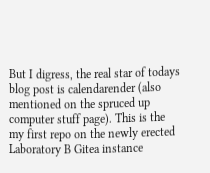But I digress, the real star of todays blog post is calendarender (also mentioned on the spruced up computer stuff page). This is the my first repo on the newly erected Laboratory B Gitea instance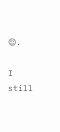😌.

I still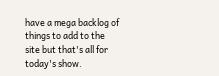have a mega backlog of things to add to the site but that's all for today's show.